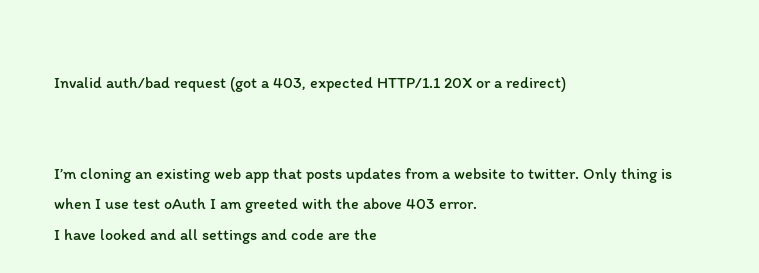Invalid auth/bad request (got a 403, expected HTTP/1.1 20X or a redirect)


I’m cloning an existing web app that posts updates from a website to twitter. Only thing is when I use test oAuth I am greeted with the above 403 error.
I have looked and all settings and code are the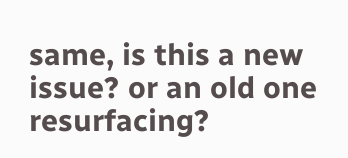same, is this a new issue? or an old one resurfacing?